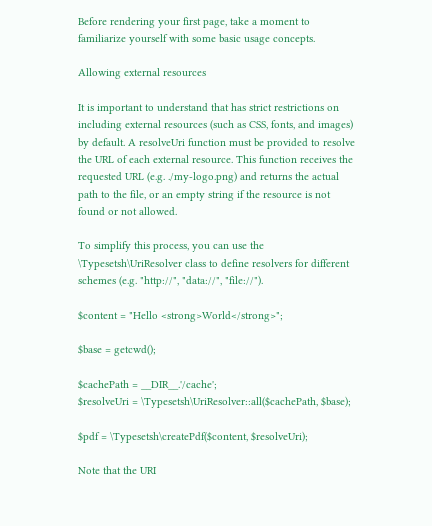Before rendering your first page, take a moment to familiarize yourself with some basic usage concepts.

Allowing external resources

It is important to understand that has strict restrictions on including external resources (such as CSS, fonts, and images) by default. A resolveUri function must be provided to resolve the URL of each external resource. This function receives the requested URL (e.g. ./my-logo.png) and returns the actual path to the file, or an empty string if the resource is not found or not allowed.

To simplify this process, you can use the \Typesetsh\UriResolver class to define resolvers for different schemes (e.g. "http://", "data://", "file://").

$content = "Hello <strong>World</strong>";

$base = getcwd();

$cachePath = __DIR__.'/cache';
$resolveUri = \Typesetsh\UriResolver::all($cachePath, $base);

$pdf = \Typesetsh\createPdf($content, $resolveUri);

Note that the URI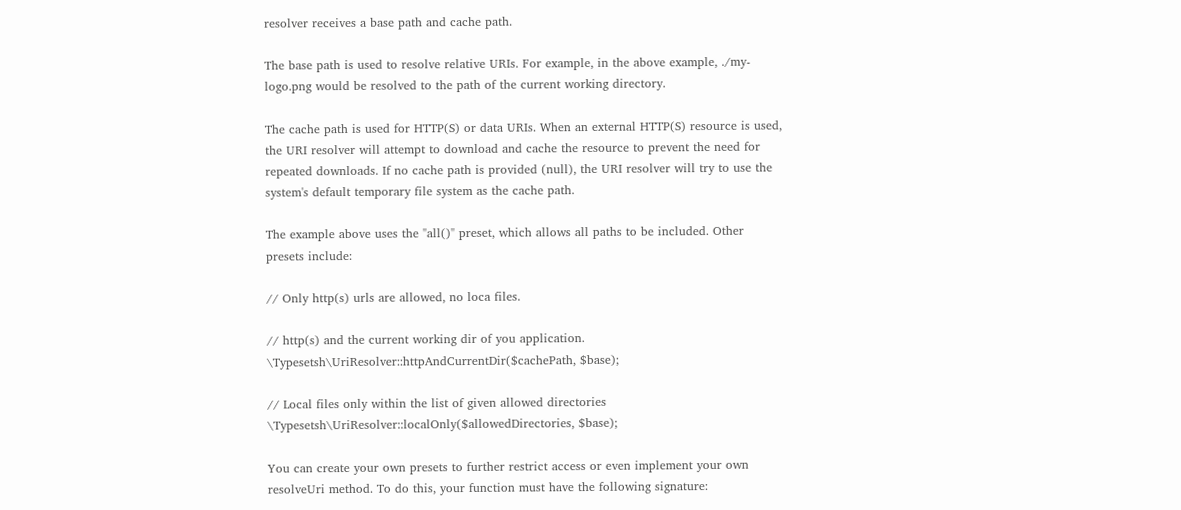resolver receives a base path and cache path.

The base path is used to resolve relative URIs. For example, in the above example, ./my-logo.png would be resolved to the path of the current working directory.

The cache path is used for HTTP(S) or data URIs. When an external HTTP(S) resource is used, the URI resolver will attempt to download and cache the resource to prevent the need for repeated downloads. If no cache path is provided (null), the URI resolver will try to use the system's default temporary file system as the cache path.

The example above uses the "all()" preset, which allows all paths to be included. Other presets include:

// Only http(s) urls are allowed, no loca files.

// http(s) and the current working dir of you application.
\Typesetsh\UriResolver::httpAndCurrentDir($cachePath, $base);

// Local files only within the list of given allowed directories
\Typesetsh\UriResolver::localOnly($allowedDirectories, $base);

You can create your own presets to further restrict access or even implement your own resolveUri method. To do this, your function must have the following signature: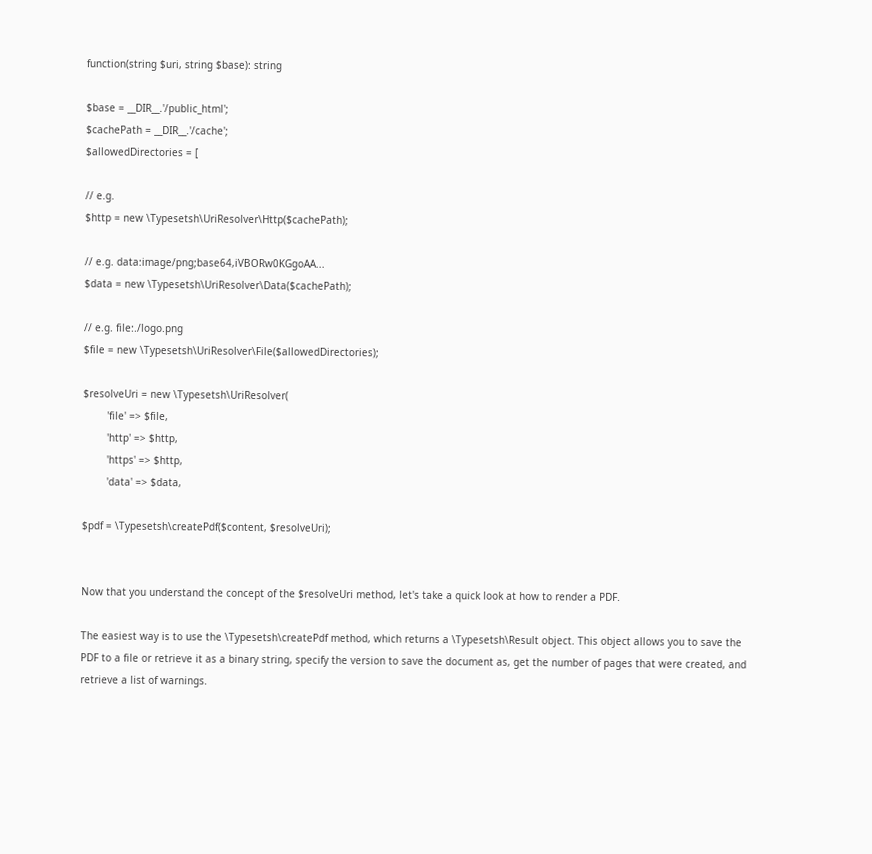function(string $uri, string $base): string

$base = __DIR__.'/public_html';
$cachePath = __DIR__.'/cache';
$allowedDirectories = [

// e.g.
$http = new \Typesetsh\UriResolver\Http($cachePath);

// e.g. data:image/png;base64,iVBORw0KGgoAA...
$data = new \Typesetsh\UriResolver\Data($cachePath);

// e.g. file:./logo.png
$file = new \Typesetsh\UriResolver\File($allowedDirectories);

$resolveUri = new \Typesetsh\UriResolver(
        'file' => $file,
        'http' => $http,
        'https' => $http,
        'data' => $data,

$pdf = \Typesetsh\createPdf($content, $resolveUri);


Now that you understand the concept of the $resolveUri method, let's take a quick look at how to render a PDF.

The easiest way is to use the \Typesetsh\createPdf method, which returns a \Typesetsh\Result object. This object allows you to save the PDF to a file or retrieve it as a binary string, specify the version to save the document as, get the number of pages that were created, and retrieve a list of warnings.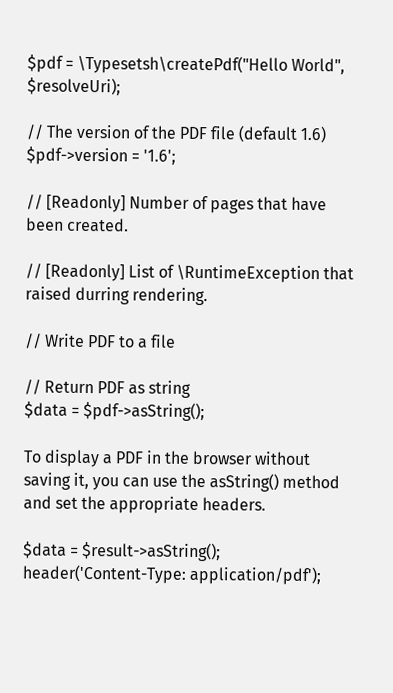$pdf = \Typesetsh\createPdf("Hello World", $resolveUri);

// The version of the PDF file (default 1.6)
$pdf->version = '1.6';

// [Readonly] Number of pages that have been created.

// [Readonly] List of \RuntimeException that raised durring rendering.

// Write PDF to a file

// Return PDF as string
$data = $pdf->asString();

To display a PDF in the browser without saving it, you can use the asString() method and set the appropriate headers.

$data = $result->asString();
header('Content-Type: application/pdf');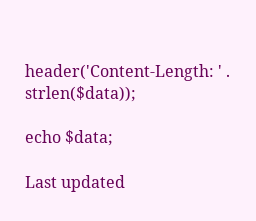header('Content-Length: ' . strlen($data));

echo $data;

Last updated